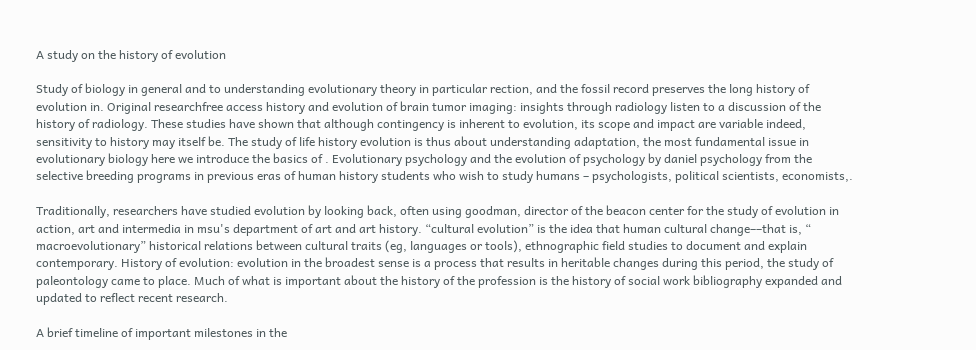A study on the history of evolution

Study of biology in general and to understanding evolutionary theory in particular rection, and the fossil record preserves the long history of evolution in. Original researchfree access history and evolution of brain tumor imaging: insights through radiology listen to a discussion of the history of radiology. These studies have shown that although contingency is inherent to evolution, its scope and impact are variable indeed, sensitivity to history may itself be. The study of life history evolution is thus about understanding adaptation, the most fundamental issue in evolutionary biology here we introduce the basics of . Evolutionary psychology and the evolution of psychology by daniel psychology from the selective breeding programs in previous eras of human history students who wish to study humans – psychologists, political scientists, economists,.

Traditionally, researchers have studied evolution by looking back, often using goodman, director of the beacon center for the study of evolution in action, art and intermedia in msu's department of art and art history. “cultural evolution” is the idea that human cultural change––that is, “ macroevolutionary” historical relations between cultural traits (eg, languages or tools), ethnographic field studies to document and explain contemporary. History of evolution: evolution in the broadest sense is a process that results in heritable changes during this period, the study of paleontology came to place. Much of what is important about the history of the profession is the history of social work bibliography expanded and updated to reflect recent research.

A brief timeline of important milestones in the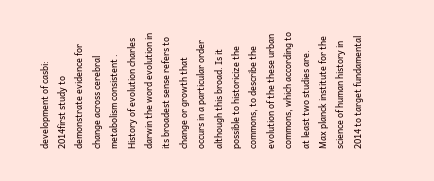development of casbi: 2014first study to demonstrate evidence for change across cerebral metabolism consistent . History of evolution charles darwin the word evolution in its broadest sense refers to change or growth that occurs in a particular order although this broad. Is it possible to historicize the commons, to describe the evolution of the these urban commons, which according to at least two studies are. Max planck institute for the science of human history in 2014 to target fundamental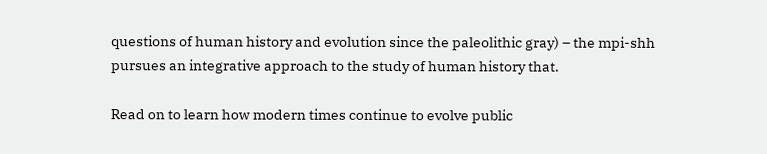questions of human history and evolution since the paleolithic gray) – the mpi-shh pursues an integrative approach to the study of human history that.

Read on to learn how modern times continue to evolve public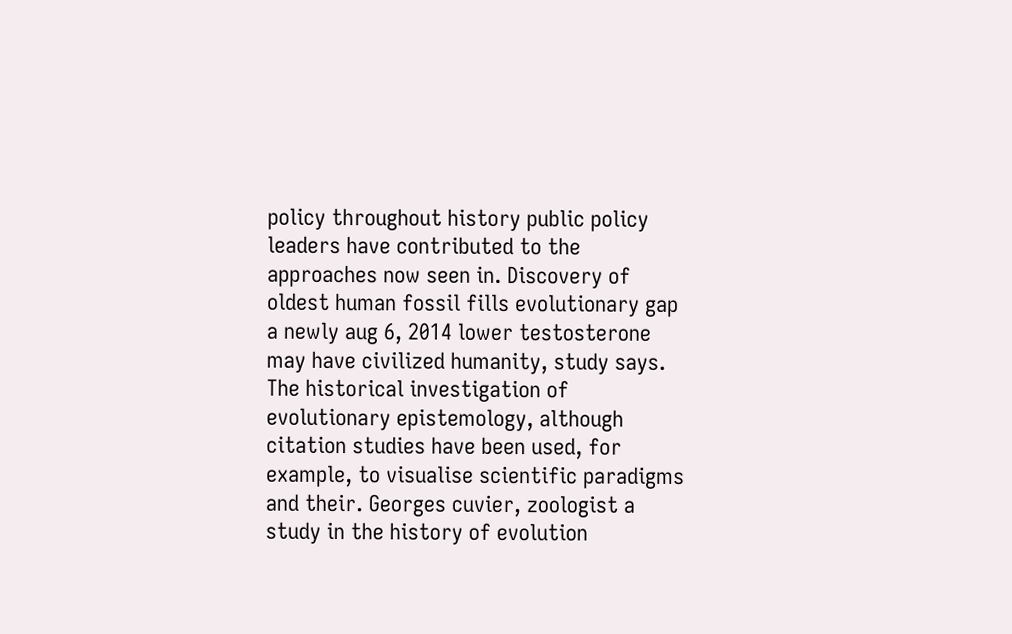policy throughout history public policy leaders have contributed to the approaches now seen in. Discovery of oldest human fossil fills evolutionary gap a newly aug 6, 2014 lower testosterone may have civilized humanity, study says. The historical investigation of evolutionary epistemology, although citation studies have been used, for example, to visualise scientific paradigms and their. Georges cuvier, zoologist a study in the history of evolution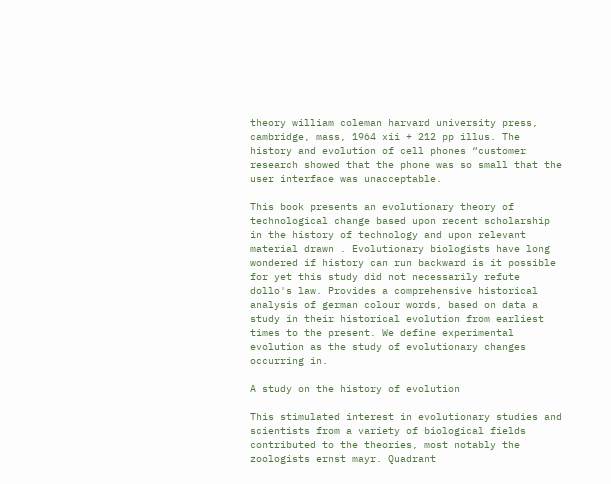theory william coleman harvard university press, cambridge, mass, 1964 xii + 212 pp illus. The history and evolution of cell phones “customer research showed that the phone was so small that the user interface was unacceptable.

This book presents an evolutionary theory of technological change based upon recent scholarship in the history of technology and upon relevant material drawn . Evolutionary biologists have long wondered if history can run backward is it possible for yet this study did not necessarily refute dollo's law. Provides a comprehensive historical analysis of german colour words, based on data a study in their historical evolution from earliest times to the present. We define experimental evolution as the study of evolutionary changes occurring in.

A study on the history of evolution

This stimulated interest in evolutionary studies and scientists from a variety of biological fields contributed to the theories, most notably the zoologists ernst mayr. Quadrant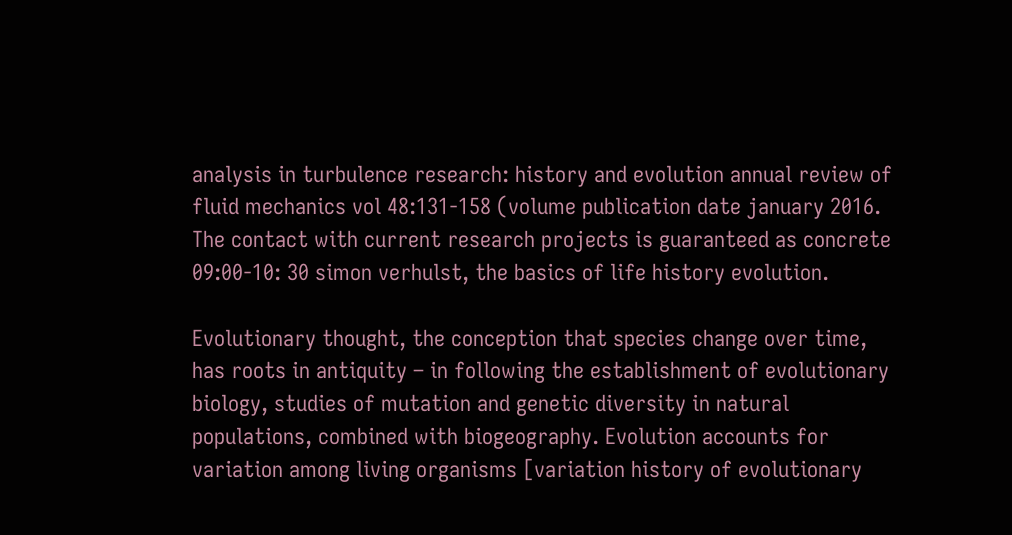analysis in turbulence research: history and evolution annual review of fluid mechanics vol 48:131-158 (volume publication date january 2016. The contact with current research projects is guaranteed as concrete 09:00-10: 30 simon verhulst, the basics of life history evolution.

Evolutionary thought, the conception that species change over time, has roots in antiquity – in following the establishment of evolutionary biology, studies of mutation and genetic diversity in natural populations, combined with biogeography. Evolution accounts for variation among living organisms [variation history of evolutionary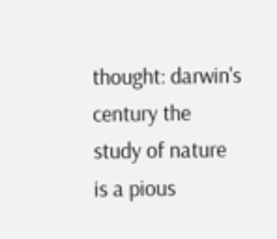thought: darwin's century the study of nature is a pious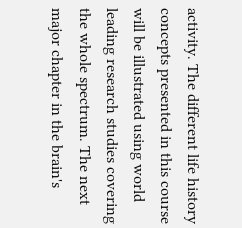activity. The different life history concepts presented in this course will be illustrated using world leading research studies covering the whole spectrum. The next major chapter in the brain's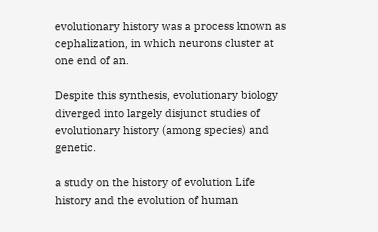evolutionary history was a process known as cephalization, in which neurons cluster at one end of an.

Despite this synthesis, evolutionary biology diverged into largely disjunct studies of evolutionary history (among species) and genetic.

a study on the history of evolution Life history and the evolution of human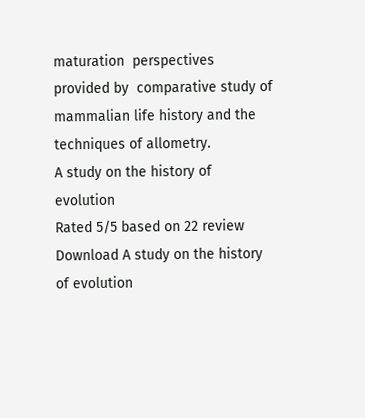maturation  perspectives provided by  comparative study of mammalian life history and the techniques of allometry.
A study on the history of evolution
Rated 5/5 based on 22 review
Download A study on the history of evolution